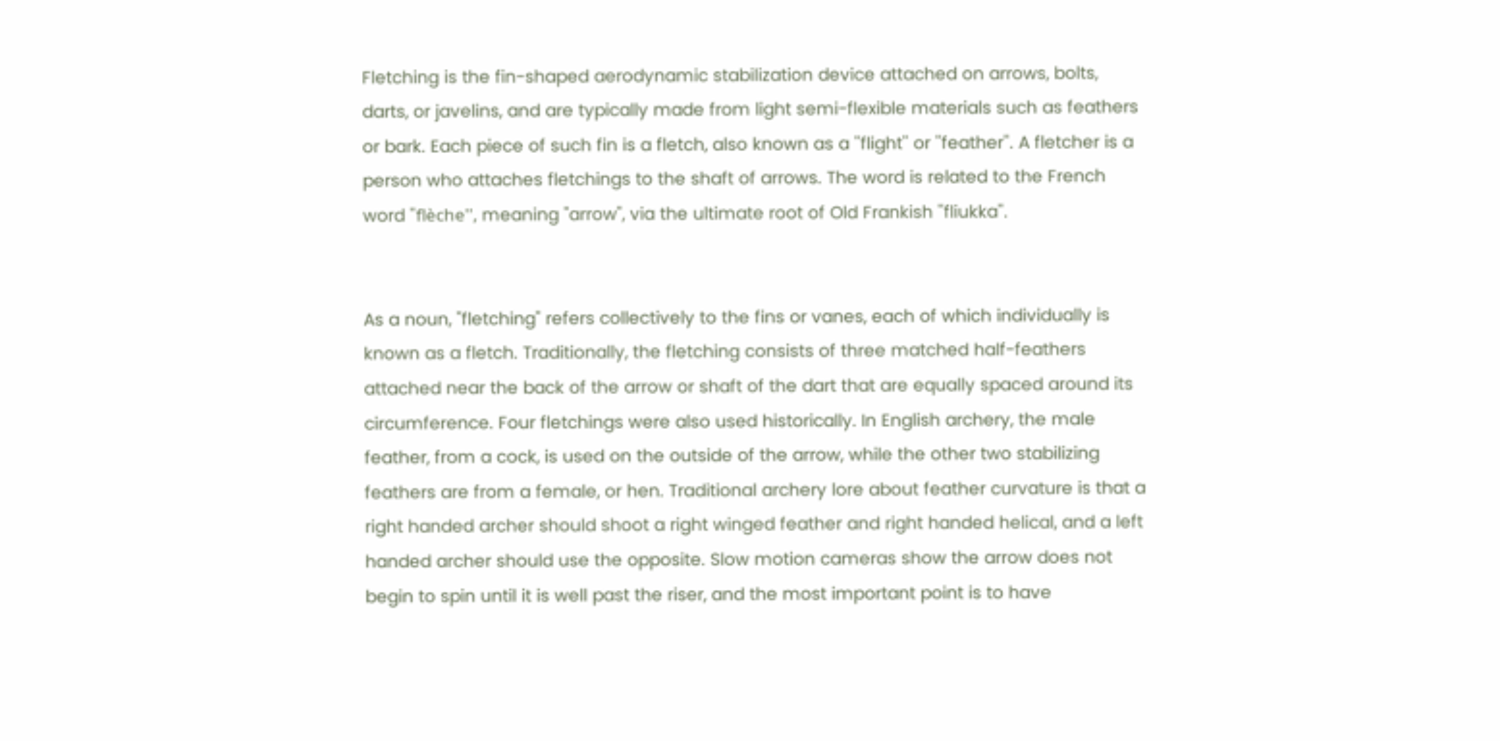Fletching is the fin-shaped aerodynamic stabilization device attached on arrows, bolts, darts, or javelins, and are typically made from light semi-flexible materials such as feathers or bark. Each piece of such fin is a fletch, also known as a ''flight'' or ''feather''. A fletcher is a person who attaches fletchings to the shaft of arrows. The word is related to the French word ''flèche'', meaning "arrow", via the ultimate root of Old Frankish ''fliukka''.


As a noun, "fletching" refers collectively to the fins or vanes, each of which individually is known as a fletch. Traditionally, the fletching consists of three matched half-feathers attached near the back of the arrow or shaft of the dart that are equally spaced around its circumference. Four fletchings were also used historically. In English archery, the male feather, from a cock, is used on the outside of the arrow, while the other two stabilizing feathers are from a female, or hen. Traditional archery lore about feather curvature is that a right handed archer should shoot a right winged feather and right handed helical, and a left handed archer should use the opposite. Slow motion cameras show the arrow does not begin to spin until it is well past the riser, and the most important point is to have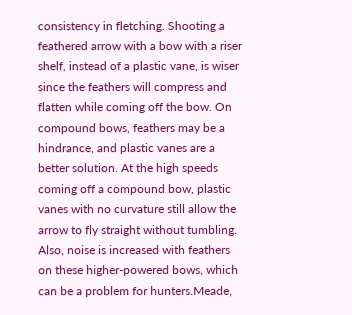consistency in fletching. Shooting a feathered arrow with a bow with a riser shelf, instead of a plastic vane, is wiser since the feathers will compress and flatten while coming off the bow. On compound bows, feathers may be a hindrance, and plastic vanes are a better solution. At the high speeds coming off a compound bow, plastic vanes with no curvature still allow the arrow to fly straight without tumbling. Also, noise is increased with feathers on these higher-powered bows, which can be a problem for hunters.Meade,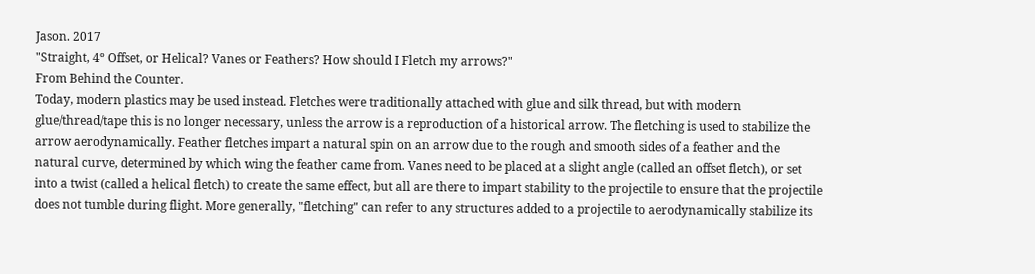Jason. 2017
"Straight, 4º Offset, or Helical? Vanes or Feathers? How should I Fletch my arrows?"
From Behind the Counter.
Today, modern plastics may be used instead. Fletches were traditionally attached with glue and silk thread, but with modern glue/thread/tape this is no longer necessary, unless the arrow is a reproduction of a historical arrow. The fletching is used to stabilize the arrow aerodynamically. Feather fletches impart a natural spin on an arrow due to the rough and smooth sides of a feather and the natural curve, determined by which wing the feather came from. Vanes need to be placed at a slight angle (called an offset fletch), or set into a twist (called a helical fletch) to create the same effect, but all are there to impart stability to the projectile to ensure that the projectile does not tumble during flight. More generally, "fletching" can refer to any structures added to a projectile to aerodynamically stabilize its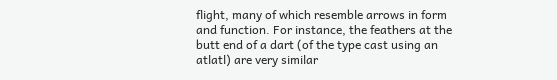flight, many of which resemble arrows in form and function. For instance, the feathers at the butt end of a dart (of the type cast using an atlatl) are very similar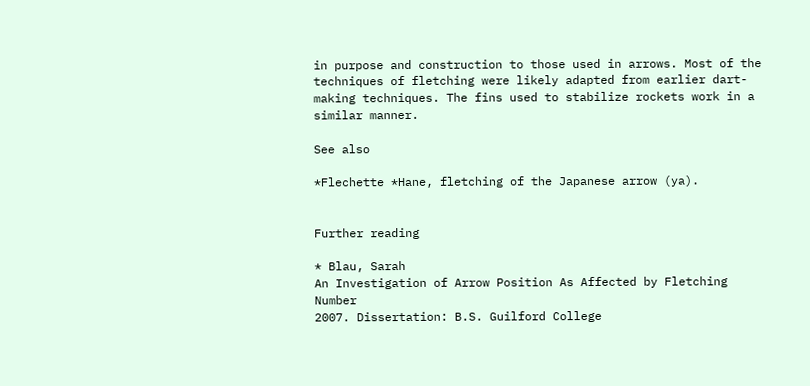in purpose and construction to those used in arrows. Most of the techniques of fletching were likely adapted from earlier dart-making techniques. The fins used to stabilize rockets work in a similar manner.

See also

*Flechette *Hane, fletching of the Japanese arrow (ya).


Further reading

* Blau, Sarah
An Investigation of Arrow Position As Affected by Fletching Number
2007. Dissertation: B.S. Guilford College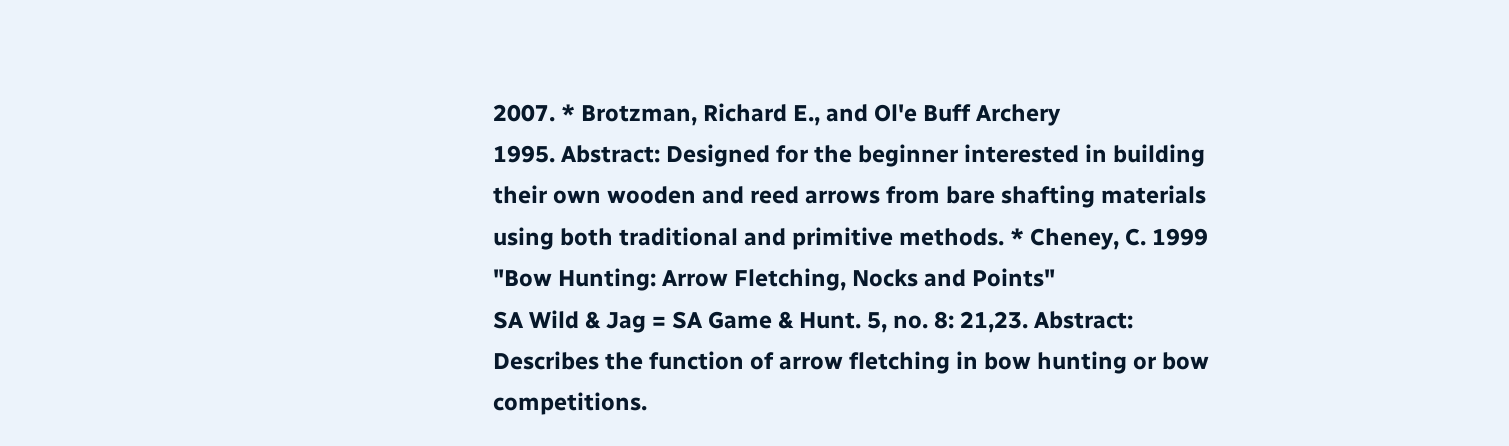2007. * Brotzman, Richard E., and Ol'e Buff Archery
1995. Abstract: Designed for the beginner interested in building their own wooden and reed arrows from bare shafting materials using both traditional and primitive methods. * Cheney, C. 1999
"Bow Hunting: Arrow Fletching, Nocks and Points"
SA Wild & Jag = SA Game & Hunt. 5, no. 8: 21,23. Abstract: Describes the function of arrow fletching in bow hunting or bow competitions.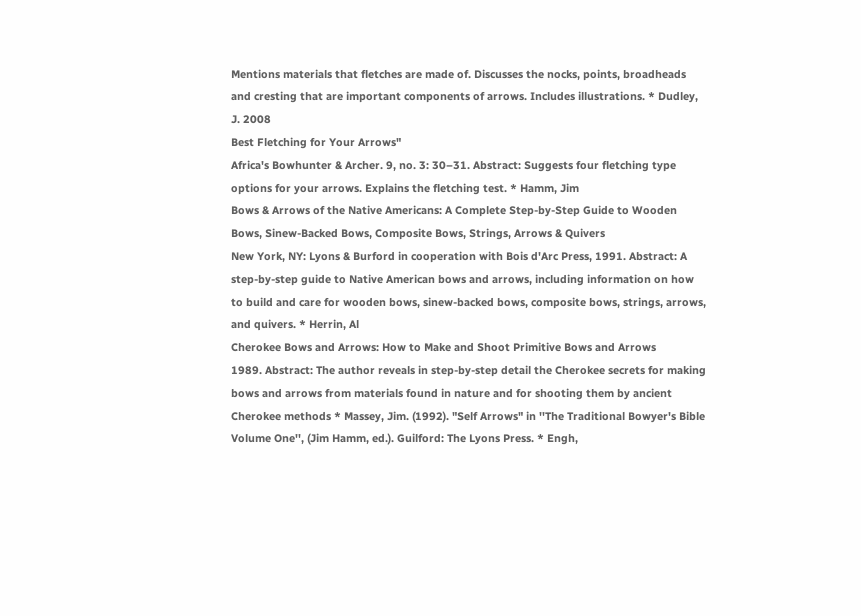Mentions materials that fletches are made of. Discusses the nocks, points, broadheads and cresting that are important components of arrows. Includes illustrations. * Dudley, J. 2008
Best Fletching for Your Arrows"
Africa's Bowhunter & Archer. 9, no. 3: 30–31. Abstract: Suggests four fletching type options for your arrows. Explains the fletching test. * Hamm, Jim
Bows & Arrows of the Native Americans: A Complete Step-by-Step Guide to Wooden Bows, Sinew-Backed Bows, Composite Bows, Strings, Arrows & Quivers
New York, NY: Lyons & Burford in cooperation with Bois d'Arc Press, 1991. Abstract: A step-by-step guide to Native American bows and arrows, including information on how to build and care for wooden bows, sinew-backed bows, composite bows, strings, arrows, and quivers. * Herrin, Al
Cherokee Bows and Arrows: How to Make and Shoot Primitive Bows and Arrows
1989. Abstract: The author reveals in step-by-step detail the Cherokee secrets for making bows and arrows from materials found in nature and for shooting them by ancient Cherokee methods * Massey, Jim. (1992). "Self Arrows" in ''The Traditional Bowyer's Bible Volume One'', (Jim Hamm, ed.). Guilford: The Lyons Press. * Engh,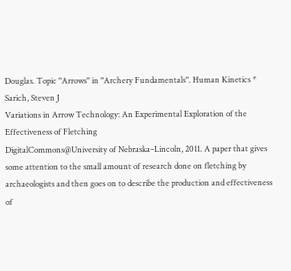Douglas. Topic "Arrows" in "Archery Fundamentals". Human Kinetics * Sarich, Steven J
Variations in Arrow Technology: An Experimental Exploration of the Effectiveness of Fletching
DigitalCommons@University of Nebraska–Lincoln, 2011. A paper that gives some attention to the small amount of research done on fletching by archaeologists and then goes on to describe the production and effectiveness of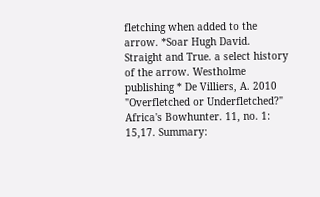fletching when added to the arrow. *Soar Hugh David. Straight and True. a select history of the arrow. Westholme publishing * De Villiers, A. 2010
"Overfletched or Underfletched?"
Africa's Bowhunter. 11, no. 1: 15,17. Summary: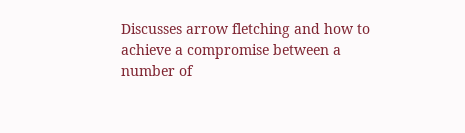Discusses arrow fletching and how to achieve a compromise between a number of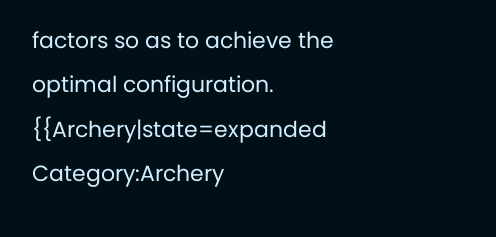factors so as to achieve the optimal configuration. {{Archery|state=expanded Category:Archery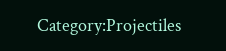Category:Projectiles